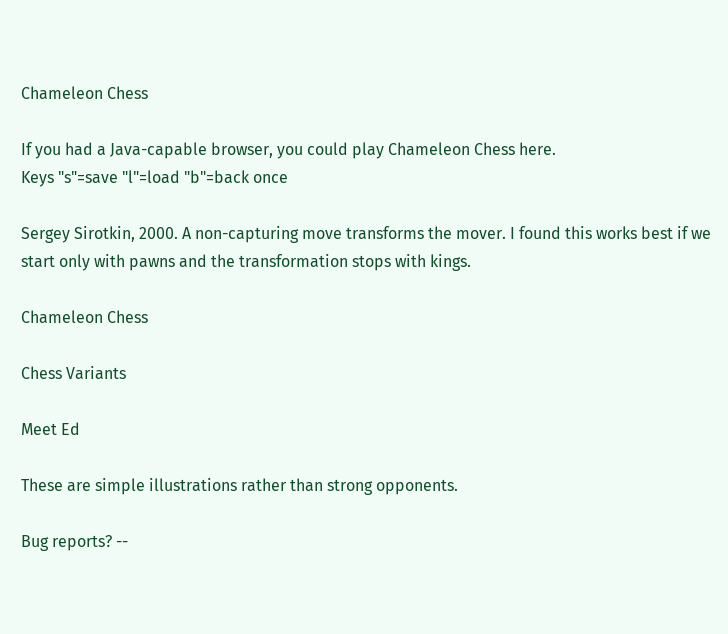Chameleon Chess

If you had a Java-capable browser, you could play Chameleon Chess here.
Keys "s"=save "l"=load "b"=back once

Sergey Sirotkin, 2000. A non-capturing move transforms the mover. I found this works best if we start only with pawns and the transformation stops with kings.

Chameleon Chess

Chess Variants

Meet Ed

These are simple illustrations rather than strong opponents.

Bug reports? --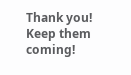Thank you! Keep them coming!